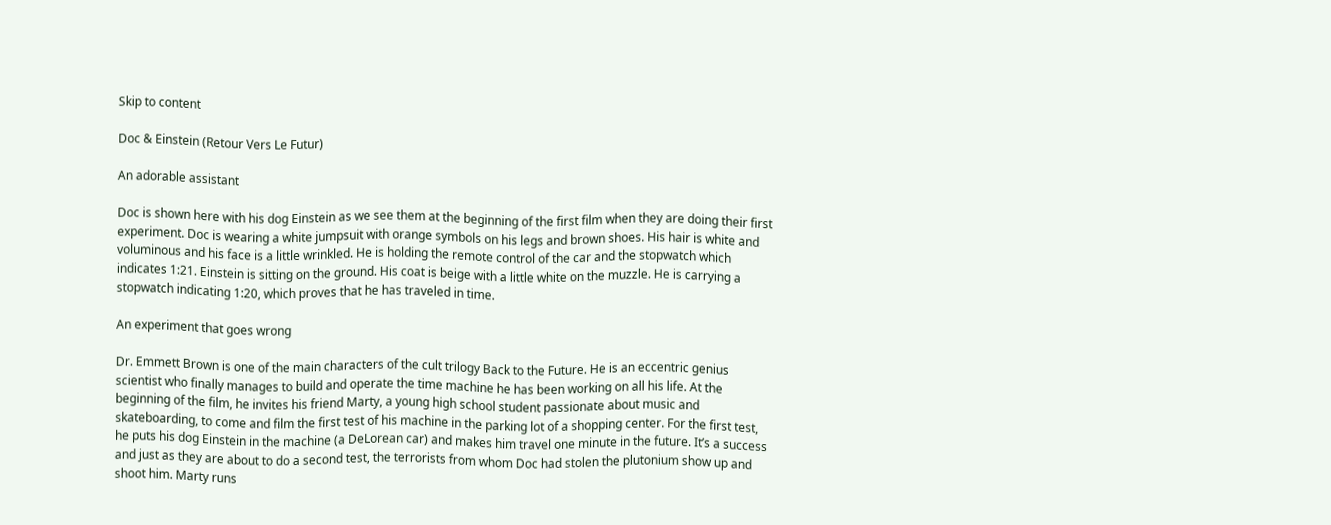Skip to content

Doc & Einstein (Retour Vers Le Futur)

An adorable assistant

Doc is shown here with his dog Einstein as we see them at the beginning of the first film when they are doing their first experiment. Doc is wearing a white jumpsuit with orange symbols on his legs and brown shoes. His hair is white and voluminous and his face is a little wrinkled. He is holding the remote control of the car and the stopwatch which indicates 1:21. Einstein is sitting on the ground. His coat is beige with a little white on the muzzle. He is carrying a stopwatch indicating 1:20, which proves that he has traveled in time.

An experiment that goes wrong

Dr. Emmett Brown is one of the main characters of the cult trilogy Back to the Future. He is an eccentric genius scientist who finally manages to build and operate the time machine he has been working on all his life. At the beginning of the film, he invites his friend Marty, a young high school student passionate about music and skateboarding, to come and film the first test of his machine in the parking lot of a shopping center. For the first test, he puts his dog Einstein in the machine (a DeLorean car) and makes him travel one minute in the future. It’s a success and just as they are about to do a second test, the terrorists from whom Doc had stolen the plutonium show up and shoot him. Marty runs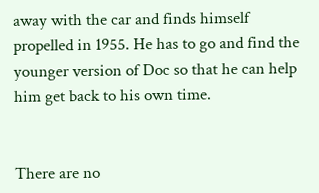away with the car and finds himself propelled in 1955. He has to go and find the younger version of Doc so that he can help him get back to his own time.


There are no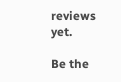reviews yet.

Be the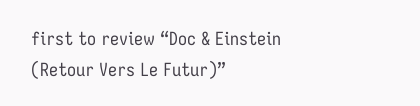first to review “Doc & Einstein (Retour Vers Le Futur)”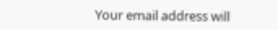Your email address will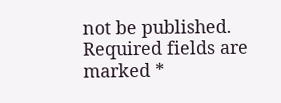not be published. Required fields are marked *